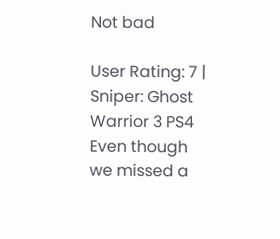Not bad

User Rating: 7 | Sniper: Ghost Warrior 3 PS4
Even though we missed a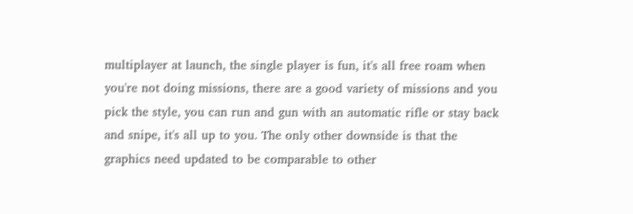multiplayer at launch, the single player is fun, it's all free roam when you're not doing missions, there are a good variety of missions and you pick the style, you can run and gun with an automatic rifle or stay back and snipe, it's all up to you. The only other downside is that the graphics need updated to be comparable to other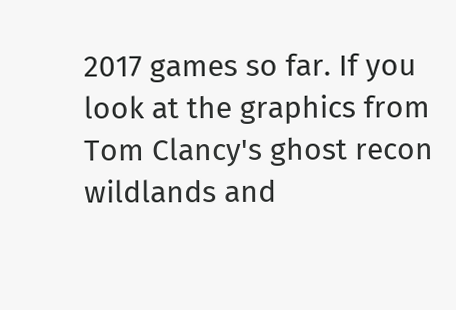2017 games so far. If you look at the graphics from Tom Clancy's ghost recon wildlands and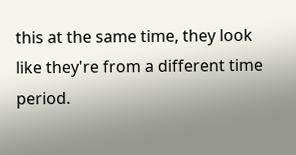this at the same time, they look like they're from a different time period.